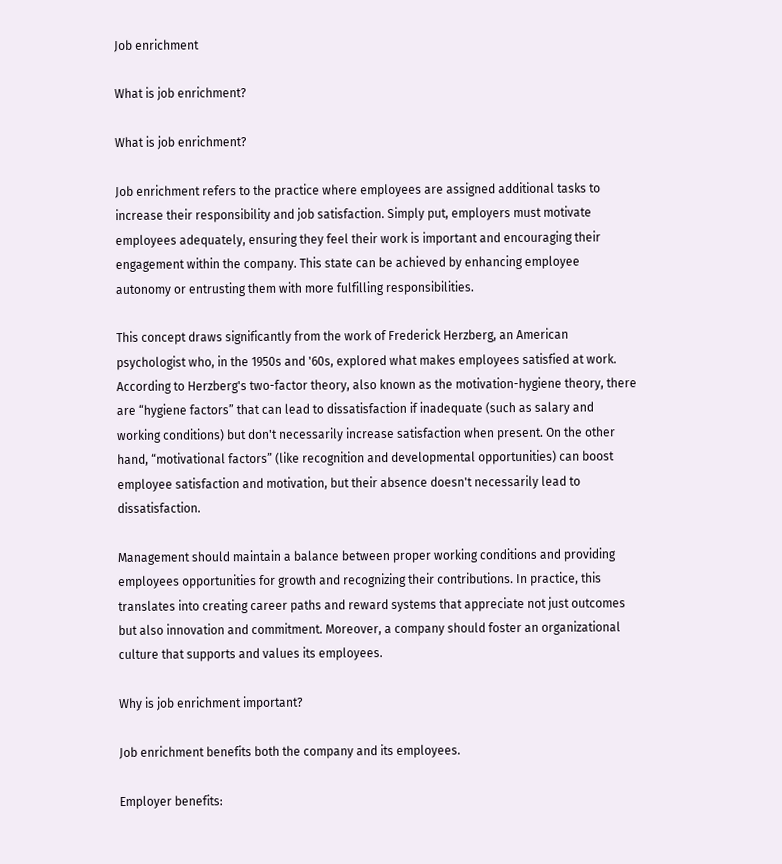Job enrichment

What is job enrichment?

What is job enrichment?

Job enrichment refers to the practice where employees are assigned additional tasks to increase their responsibility and job satisfaction. Simply put, employers must motivate employees adequately, ensuring they feel their work is important and encouraging their engagement within the company. This state can be achieved by enhancing employee autonomy or entrusting them with more fulfilling responsibilities.

This concept draws significantly from the work of Frederick Herzberg, an American psychologist who, in the 1950s and '60s, explored what makes employees satisfied at work. According to Herzberg's two-factor theory, also known as the motivation-hygiene theory, there are “hygiene factors” that can lead to dissatisfaction if inadequate (such as salary and working conditions) but don't necessarily increase satisfaction when present. On the other hand, “motivational factors” (like recognition and developmental opportunities) can boost employee satisfaction and motivation, but their absence doesn't necessarily lead to dissatisfaction.

Management should maintain a balance between proper working conditions and providing employees opportunities for growth and recognizing their contributions. In practice, this translates into creating career paths and reward systems that appreciate not just outcomes but also innovation and commitment. Moreover, a company should foster an organizational culture that supports and values its employees.

Why is job enrichment important?

Job enrichment benefits both the company and its employees.

Employer benefits: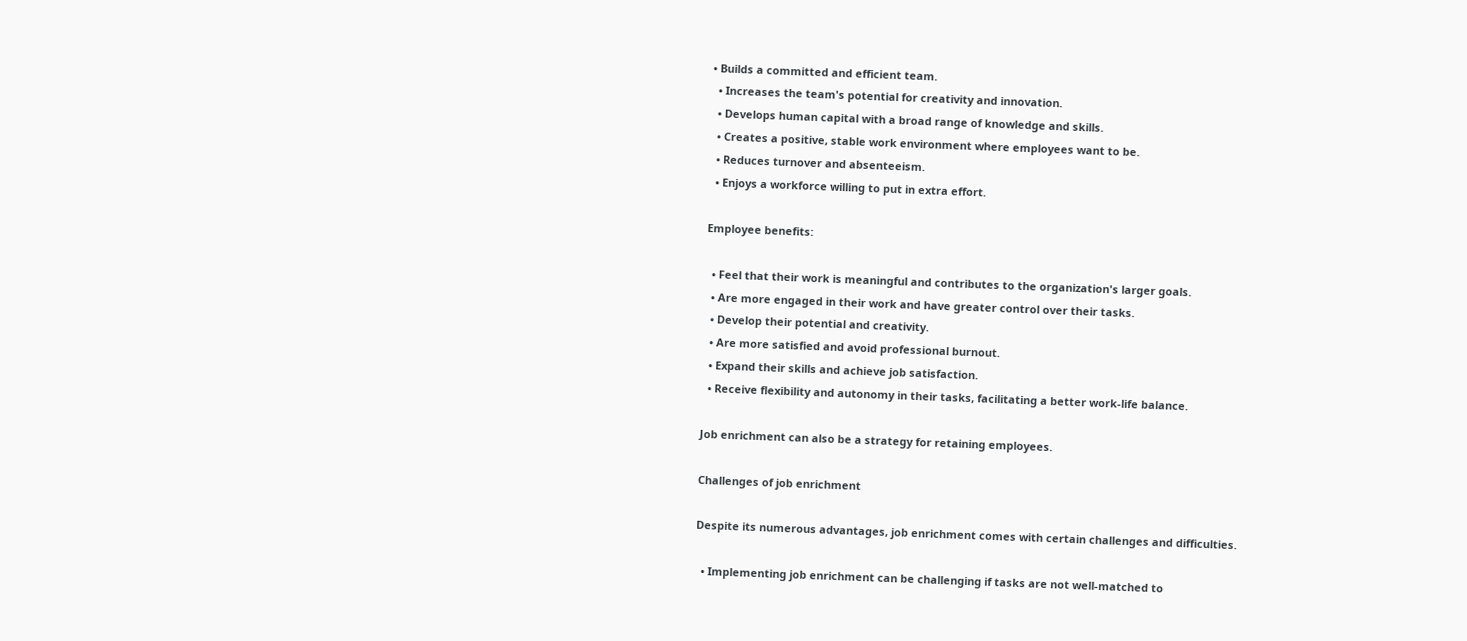• Builds a committed and efficient team.
  • Increases the team's potential for creativity and innovation.
  • Develops human capital with a broad range of knowledge and skills.
  • Creates a positive, stable work environment where employees want to be.
  • Reduces turnover and absenteeism.
  • Enjoys a workforce willing to put in extra effort.

Employee benefits:

  • Feel that their work is meaningful and contributes to the organization's larger goals.
  • Are more engaged in their work and have greater control over their tasks.
  • Develop their potential and creativity.
  • Are more satisfied and avoid professional burnout.
  • Expand their skills and achieve job satisfaction.
  • Receive flexibility and autonomy in their tasks, facilitating a better work-life balance.

Job enrichment can also be a strategy for retaining employees.

Challenges of job enrichment

Despite its numerous advantages, job enrichment comes with certain challenges and difficulties.

  • Implementing job enrichment can be challenging if tasks are not well-matched to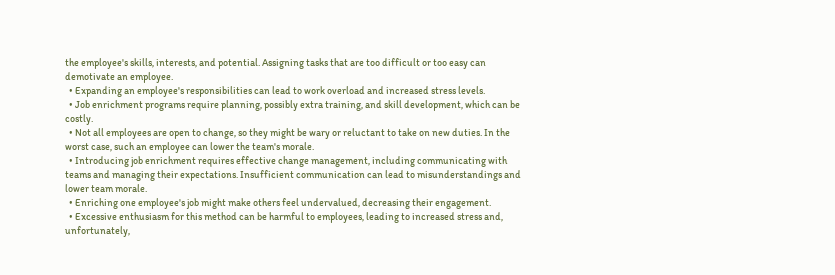the employee's skills, interests, and potential. Assigning tasks that are too difficult or too easy can demotivate an employee.
  • Expanding an employee's responsibilities can lead to work overload and increased stress levels.
  • Job enrichment programs require planning, possibly extra training, and skill development, which can be costly.
  • Not all employees are open to change, so they might be wary or reluctant to take on new duties. In the worst case, such an employee can lower the team's morale.
  • Introducing job enrichment requires effective change management, including communicating with teams and managing their expectations. Insufficient communication can lead to misunderstandings and lower team morale.
  • Enriching one employee's job might make others feel undervalued, decreasing their engagement.
  • Excessive enthusiasm for this method can be harmful to employees, leading to increased stress and, unfortunately,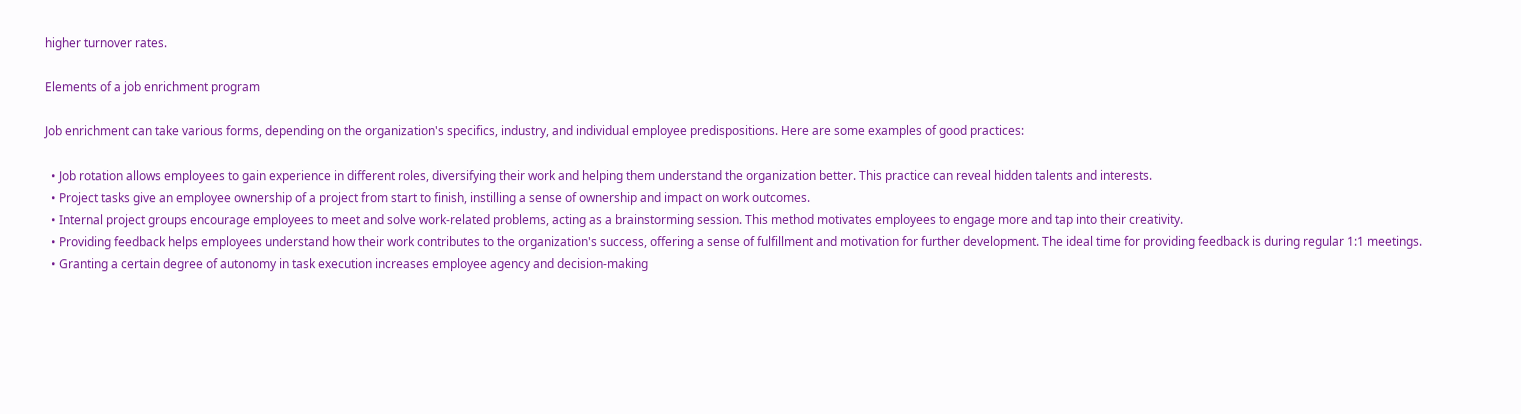higher turnover rates.

Elements of a job enrichment program

Job enrichment can take various forms, depending on the organization's specifics, industry, and individual employee predispositions. Here are some examples of good practices:

  • Job rotation allows employees to gain experience in different roles, diversifying their work and helping them understand the organization better. This practice can reveal hidden talents and interests.
  • Project tasks give an employee ownership of a project from start to finish, instilling a sense of ownership and impact on work outcomes.
  • Internal project groups encourage employees to meet and solve work-related problems, acting as a brainstorming session. This method motivates employees to engage more and tap into their creativity.
  • Providing feedback helps employees understand how their work contributes to the organization's success, offering a sense of fulfillment and motivation for further development. The ideal time for providing feedback is during regular 1:1 meetings.
  • Granting a certain degree of autonomy in task execution increases employee agency and decision-making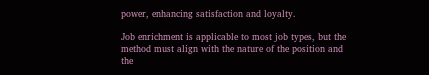power, enhancing satisfaction and loyalty.

Job enrichment is applicable to most job types, but the method must align with the nature of the position and the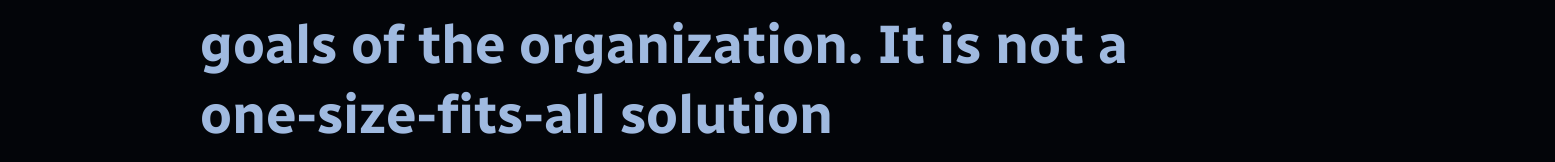goals of the organization. It is not a one-size-fits-all solution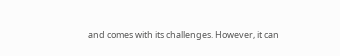and comes with its challenges. However, it can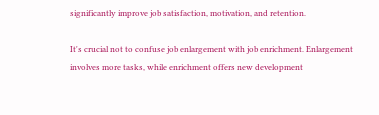significantly improve job satisfaction, motivation, and retention.

It's crucial not to confuse job enlargement with job enrichment. Enlargement involves more tasks, while enrichment offers new development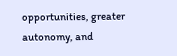opportunities, greater autonomy, and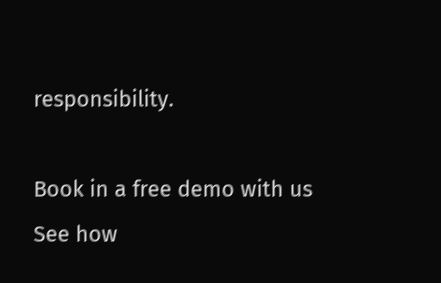responsibility.

Book in a free demo with us
See how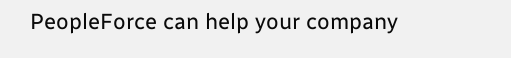PeopleForce can help your company